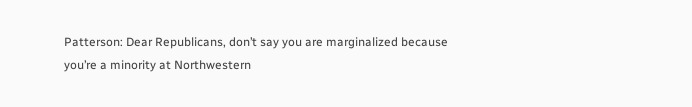Patterson: Dear Republicans, don’t say you are marginalized because you’re a minority at Northwestern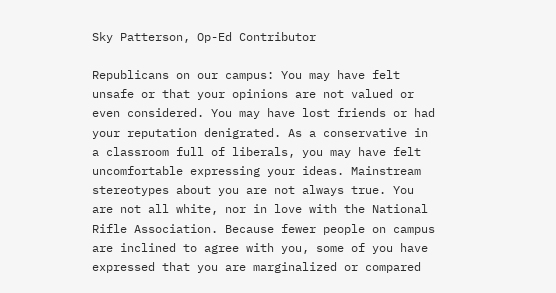Sky Patterson, Op-Ed Contributor

Republicans on our campus: You may have felt unsafe or that your opinions are not valued or even considered. You may have lost friends or had your reputation denigrated. As a conservative in a classroom full of liberals, you may have felt uncomfortable expressing your ideas. Mainstream stereotypes about you are not always true. You are not all white, nor in love with the National Rifle Association. Because fewer people on campus are inclined to agree with you, some of you have expressed that you are marginalized or compared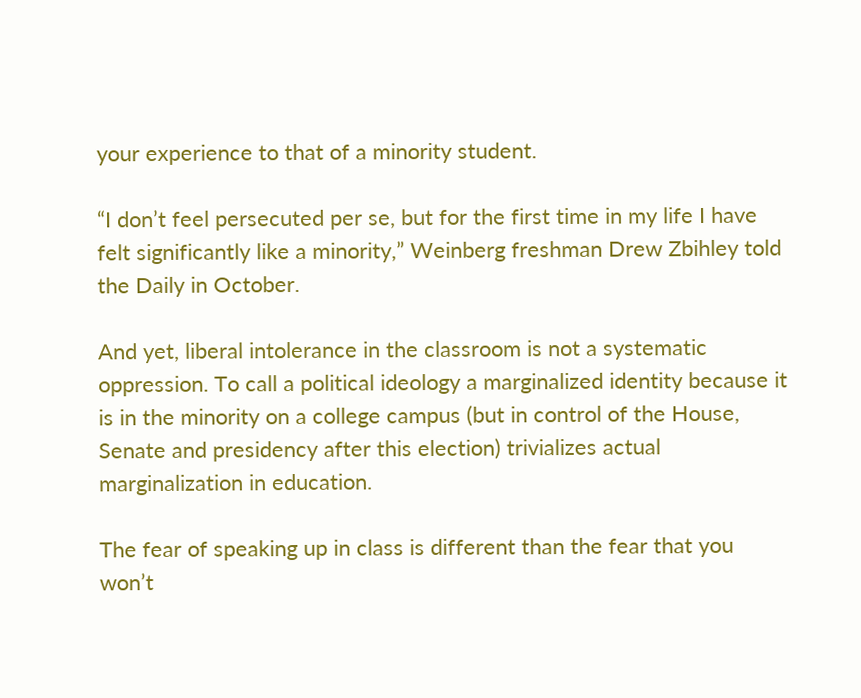your experience to that of a minority student.

“I don’t feel persecuted per se, but for the first time in my life I have felt significantly like a minority,” Weinberg freshman Drew Zbihley told the Daily in October.

And yet, liberal intolerance in the classroom is not a systematic oppression. To call a political ideology a marginalized identity because it is in the minority on a college campus (but in control of the House, Senate and presidency after this election) trivializes actual marginalization in education.

The fear of speaking up in class is different than the fear that you won’t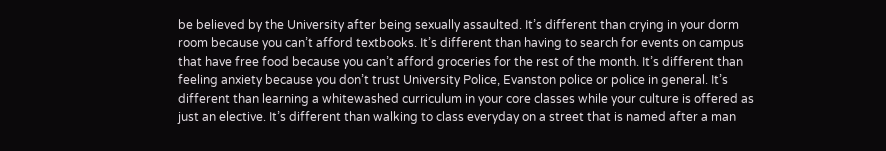be believed by the University after being sexually assaulted. It’s different than crying in your dorm room because you can’t afford textbooks. It’s different than having to search for events on campus that have free food because you can’t afford groceries for the rest of the month. It’s different than feeling anxiety because you don’t trust University Police, Evanston police or police in general. It’s different than learning a whitewashed curriculum in your core classes while your culture is offered as just an elective. It’s different than walking to class everyday on a street that is named after a man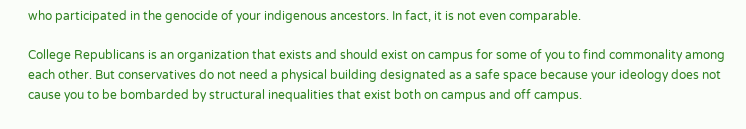who participated in the genocide of your indigenous ancestors. In fact, it is not even comparable.

College Republicans is an organization that exists and should exist on campus for some of you to find commonality among each other. But conservatives do not need a physical building designated as a safe space because your ideology does not cause you to be bombarded by structural inequalities that exist both on campus and off campus.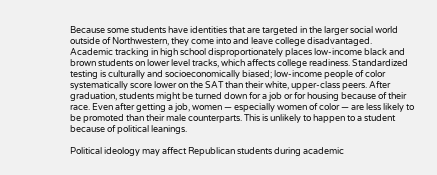Because some students have identities that are targeted in the larger social world outside of Northwestern, they come into and leave college disadvantaged. Academic tracking in high school disproportionately places low-income black and brown students on lower level tracks, which affects college readiness. Standardized testing is culturally and socioeconomically biased; low-income people of color systematically score lower on the SAT than their white, upper-class peers. After graduation, students might be turned down for a job or for housing because of their race. Even after getting a job, women — especially women of color — are less likely to be promoted than their male counterparts. This is unlikely to happen to a student because of political leanings.

Political ideology may affect Republican students during academic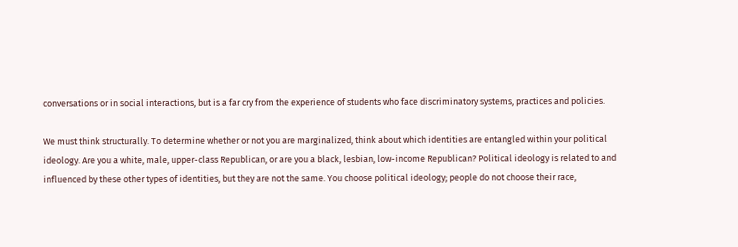conversations or in social interactions, but is a far cry from the experience of students who face discriminatory systems, practices and policies.

We must think structurally. To determine whether or not you are marginalized, think about which identities are entangled within your political ideology. Are you a white, male, upper-class Republican, or are you a black, lesbian, low-income Republican? Political ideology is related to and influenced by these other types of identities, but they are not the same. You choose political ideology; people do not choose their race,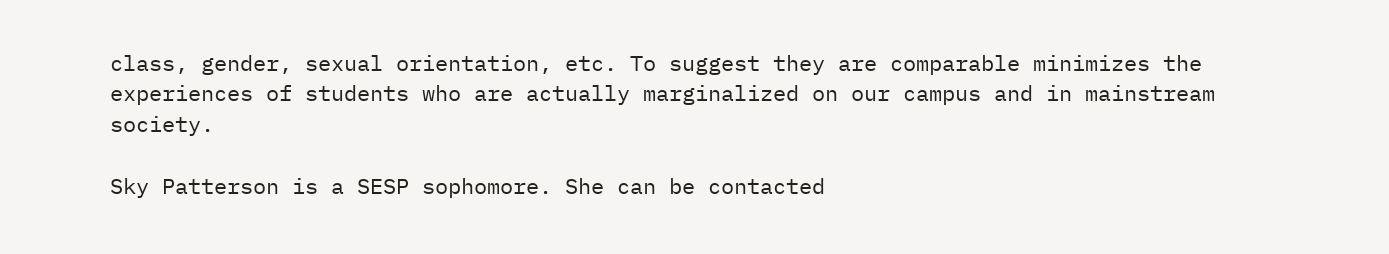class, gender, sexual orientation, etc. To suggest they are comparable minimizes the experiences of students who are actually marginalized on our campus and in mainstream society.

Sky Patterson is a SESP sophomore. She can be contacted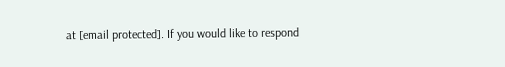at [email protected]. If you would like to respond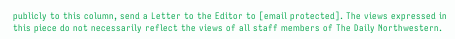publicly to this column, send a Letter to the Editor to [email protected]. The views expressed in this piece do not necessarily reflect the views of all staff members of The Daily Northwestern.